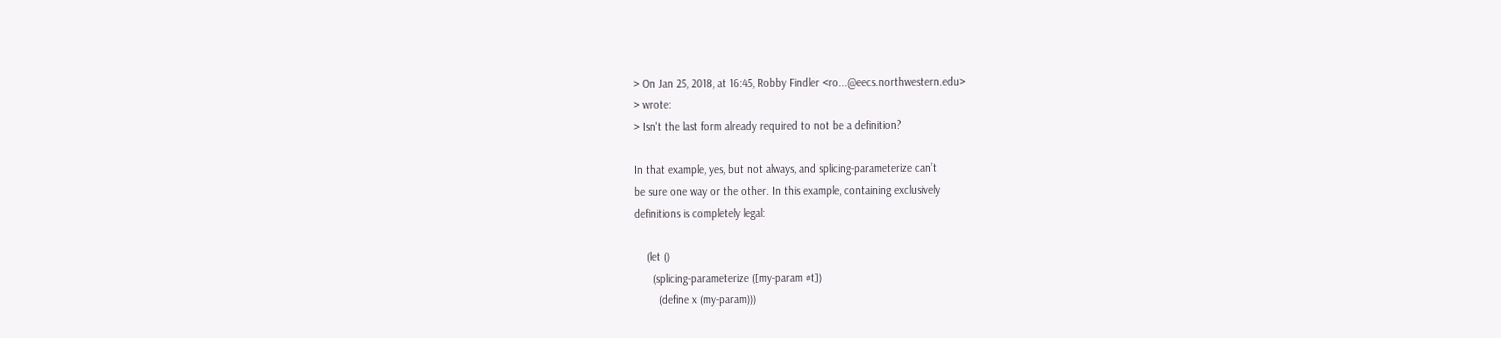> On Jan 25, 2018, at 16:45, Robby Findler <ro...@eecs.northwestern.edu>
> wrote:
> Isn't the last form already required to not be a definition?

In that example, yes, but not always, and splicing-parameterize can’t
be sure one way or the other. In this example, containing exclusively
definitions is completely legal:

    (let ()
      (splicing-parameterize ([my-param #t])
        (define x (my-param)))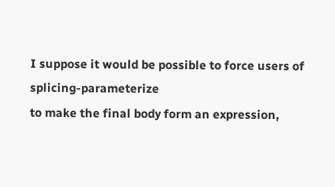I suppose it would be possible to force users of splicing-parameterize
to make the final body form an expression,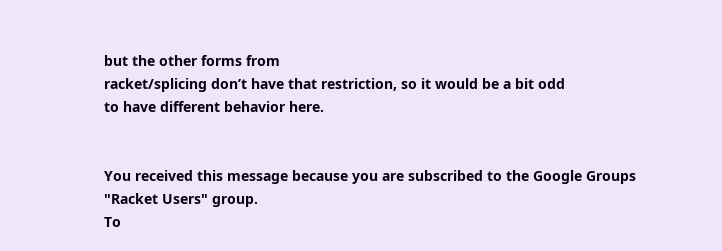but the other forms from
racket/splicing don’t have that restriction, so it would be a bit odd
to have different behavior here.


You received this message because you are subscribed to the Google Groups
"Racket Users" group.
To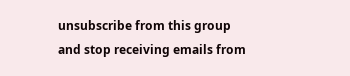unsubscribe from this group and stop receiving emails from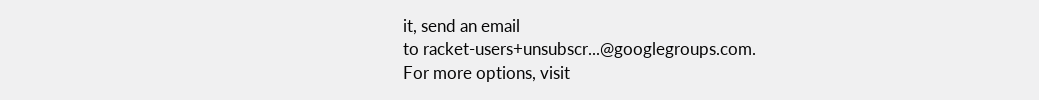it, send an email
to racket-users+unsubscr...@googlegroups.com.
For more options, visit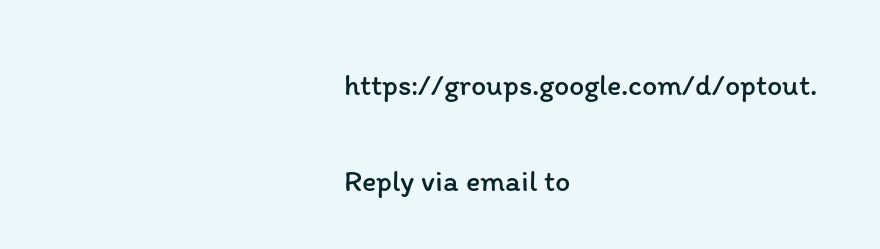https://groups.google.com/d/optout.

Reply via email to